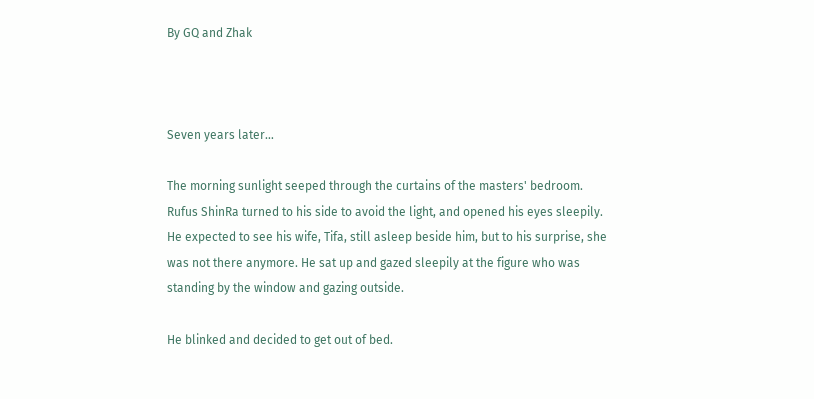By GQ and Zhak



Seven years later…

The morning sunlight seeped through the curtains of the masters' bedroom. Rufus ShinRa turned to his side to avoid the light, and opened his eyes sleepily. He expected to see his wife, Tifa, still asleep beside him, but to his surprise, she was not there anymore. He sat up and gazed sleepily at the figure who was standing by the window and gazing outside.

He blinked and decided to get out of bed.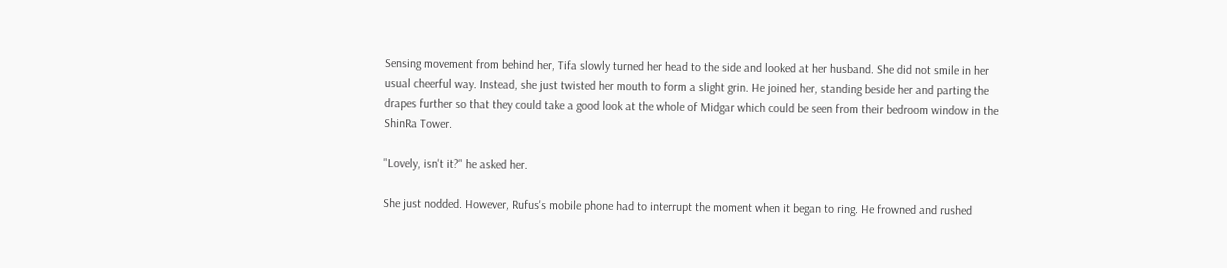Sensing movement from behind her, Tifa slowly turned her head to the side and looked at her husband. She did not smile in her usual cheerful way. Instead, she just twisted her mouth to form a slight grin. He joined her, standing beside her and parting the drapes further so that they could take a good look at the whole of Midgar which could be seen from their bedroom window in the ShinRa Tower.

"Lovely, isn't it?" he asked her.

She just nodded. However, Rufus's mobile phone had to interrupt the moment when it began to ring. He frowned and rushed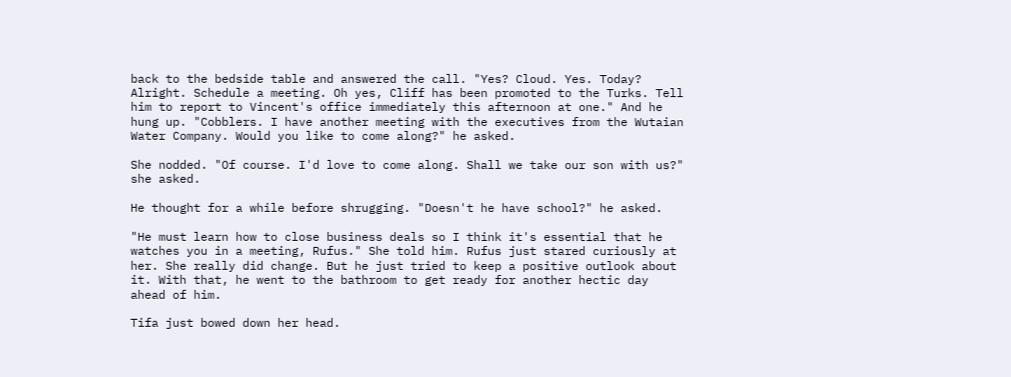back to the bedside table and answered the call. "Yes? Cloud. Yes. Today? Alright. Schedule a meeting. Oh yes, Cliff has been promoted to the Turks. Tell him to report to Vincent's office immediately this afternoon at one." And he hung up. "Cobblers. I have another meeting with the executives from the Wutaian Water Company. Would you like to come along?" he asked.

She nodded. "Of course. I'd love to come along. Shall we take our son with us?" she asked.

He thought for a while before shrugging. "Doesn't he have school?" he asked.

"He must learn how to close business deals so I think it's essential that he watches you in a meeting, Rufus." She told him. Rufus just stared curiously at her. She really did change. But he just tried to keep a positive outlook about it. With that, he went to the bathroom to get ready for another hectic day ahead of him.

Tifa just bowed down her head.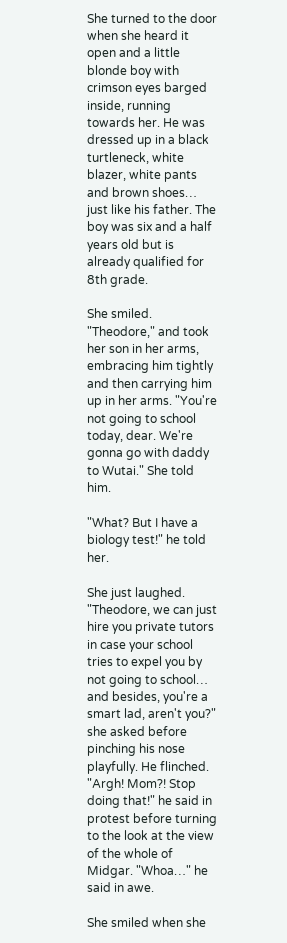She turned to the door when she heard it open and a little blonde boy with crimson eyes barged inside, running towards her. He was dressed up in a black turtleneck, white blazer, white pants and brown shoes… just like his father. The boy was six and a half years old but is already qualified for 8th grade.

She smiled. "Theodore," and took her son in her arms, embracing him tightly and then carrying him up in her arms. "You're not going to school today, dear. We're gonna go with daddy to Wutai." She told him.

"What? But I have a biology test!" he told her.

She just laughed. "Theodore, we can just hire you private tutors in case your school tries to expel you by not going to school… and besides, you're a smart lad, aren't you?" she asked before pinching his nose playfully. He flinched. "Argh! Mom?! Stop doing that!" he said in protest before turning to the look at the view of the whole of Midgar. "Whoa…" he said in awe.

She smiled when she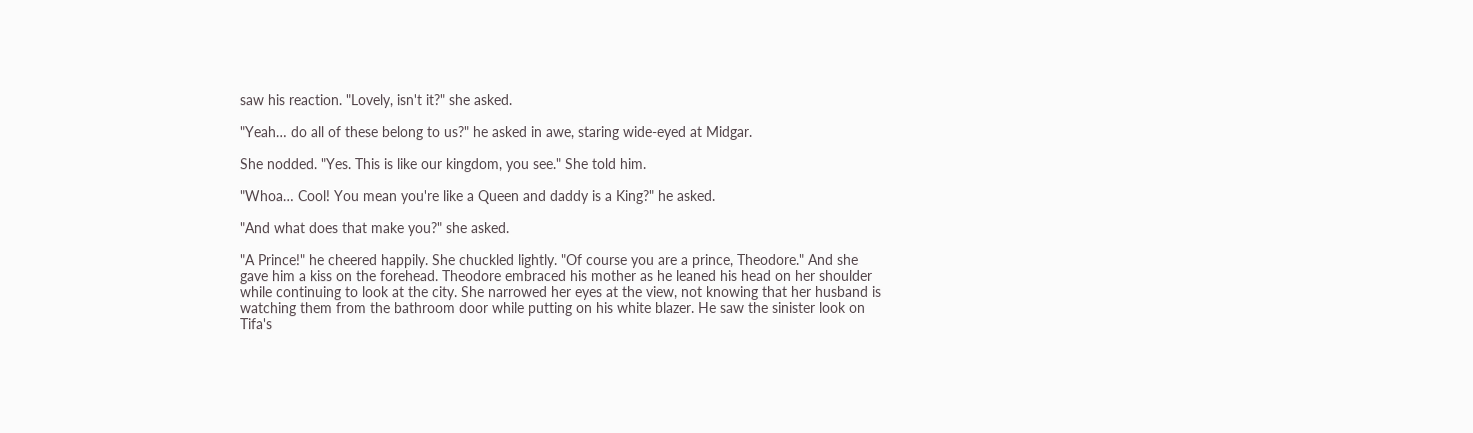saw his reaction. "Lovely, isn't it?" she asked.

"Yeah… do all of these belong to us?" he asked in awe, staring wide-eyed at Midgar.

She nodded. "Yes. This is like our kingdom, you see." She told him.

"Whoa… Cool! You mean you're like a Queen and daddy is a King?" he asked.

"And what does that make you?" she asked.

"A Prince!" he cheered happily. She chuckled lightly. "Of course you are a prince, Theodore." And she gave him a kiss on the forehead. Theodore embraced his mother as he leaned his head on her shoulder while continuing to look at the city. She narrowed her eyes at the view, not knowing that her husband is watching them from the bathroom door while putting on his white blazer. He saw the sinister look on Tifa's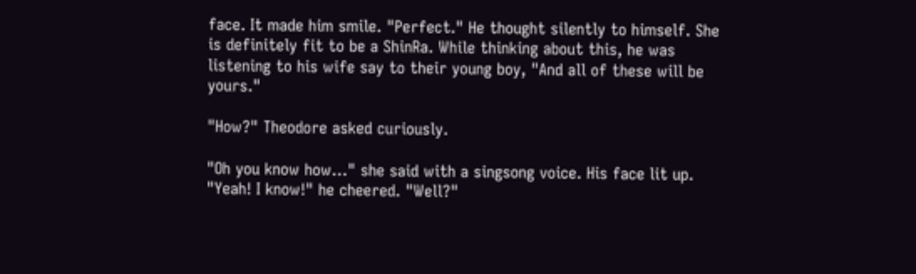face. It made him smile. "Perfect." He thought silently to himself. She is definitely fit to be a ShinRa. While thinking about this, he was listening to his wife say to their young boy, "And all of these will be yours."

"How?" Theodore asked curiously.

"Oh you know how…" she said with a singsong voice. His face lit up. "Yeah! I know!" he cheered. "Well?"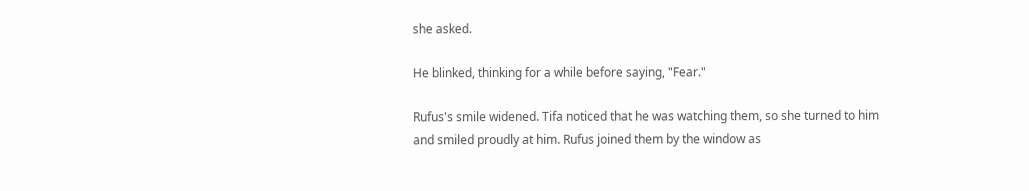she asked.

He blinked, thinking for a while before saying, "Fear."

Rufus's smile widened. Tifa noticed that he was watching them, so she turned to him and smiled proudly at him. Rufus joined them by the window as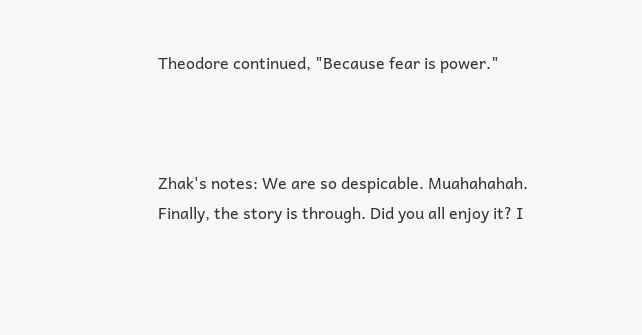Theodore continued, "Because fear is power."



Zhak's notes: We are so despicable. Muahahahah. Finally, the story is through. Did you all enjoy it? I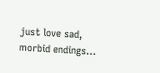just love sad, morbid endings…